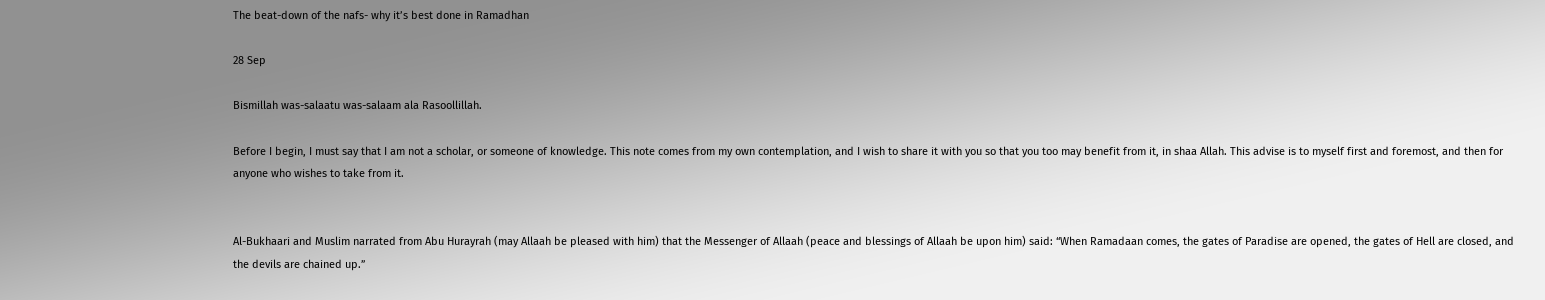The beat-down of the nafs- why it’s best done in Ramadhan

28 Sep

Bismillah was-salaatu was-salaam ala Rasoollillah.

Before I begin, I must say that I am not a scholar, or someone of knowledge. This note comes from my own contemplation, and I wish to share it with you so that you too may benefit from it, in shaa Allah. This advise is to myself first and foremost, and then for anyone who wishes to take from it.


Al-Bukhaari and Muslim narrated from Abu Hurayrah (may Allaah be pleased with him) that the Messenger of Allaah (peace and blessings of Allaah be upon him) said: “When Ramadaan comes, the gates of Paradise are opened, the gates of Hell are closed, and the devils are chained up.”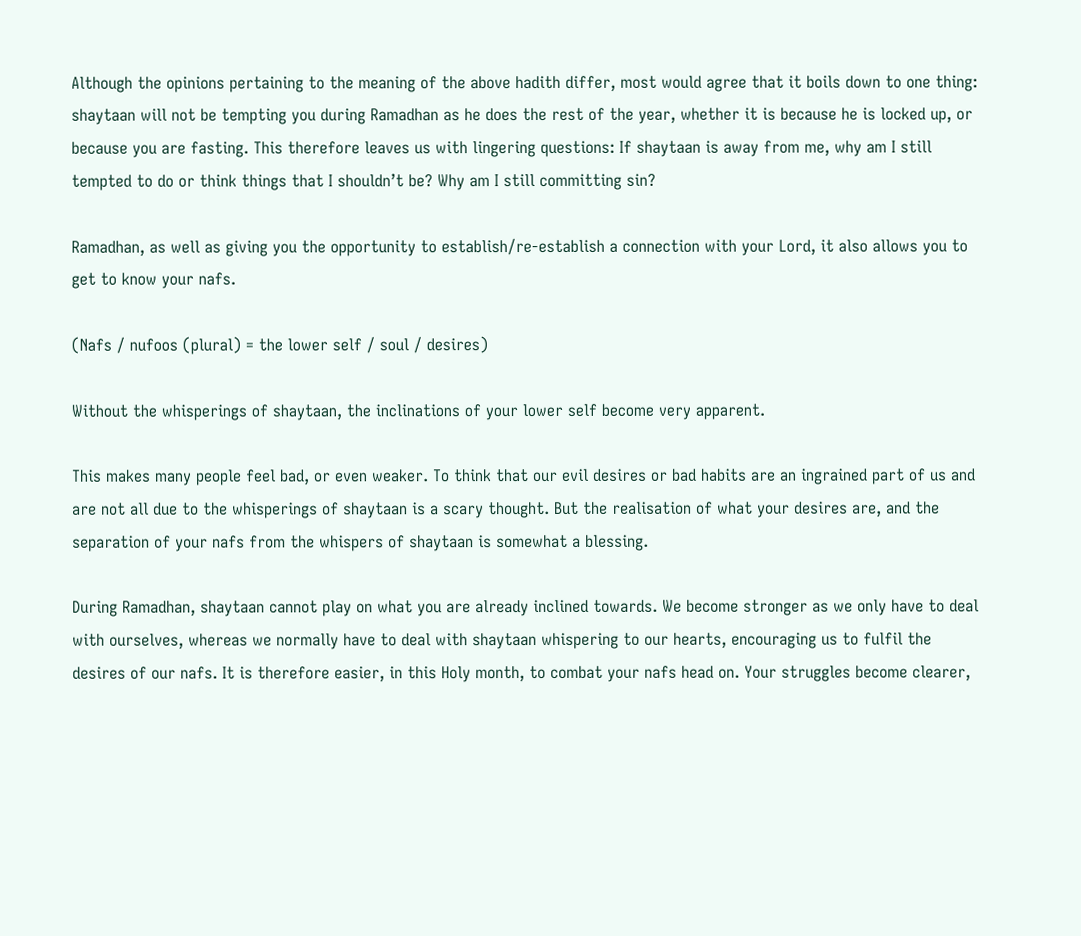Although the opinions pertaining to the meaning of the above hadith differ, most would agree that it boils down to one thing: shaytaan will not be tempting you during Ramadhan as he does the rest of the year, whether it is because he is locked up, or because you are fasting. This therefore leaves us with lingering questions: If shaytaan is away from me, why am I still tempted to do or think things that I shouldn’t be? Why am I still committing sin?

Ramadhan, as well as giving you the opportunity to establish/re-establish a connection with your Lord, it also allows you to get to know your nafs.

(Nafs / nufoos (plural) = the lower self / soul / desires)

Without the whisperings of shaytaan, the inclinations of your lower self become very apparent.

This makes many people feel bad, or even weaker. To think that our evil desires or bad habits are an ingrained part of us and are not all due to the whisperings of shaytaan is a scary thought. But the realisation of what your desires are, and the separation of your nafs from the whispers of shaytaan is somewhat a blessing.

During Ramadhan, shaytaan cannot play on what you are already inclined towards. We become stronger as we only have to deal with ourselves, whereas we normally have to deal with shaytaan whispering to our hearts, encouraging us to fulfil the desires of our nafs. It is therefore easier, in this Holy month, to combat your nafs head on. Your struggles become clearer,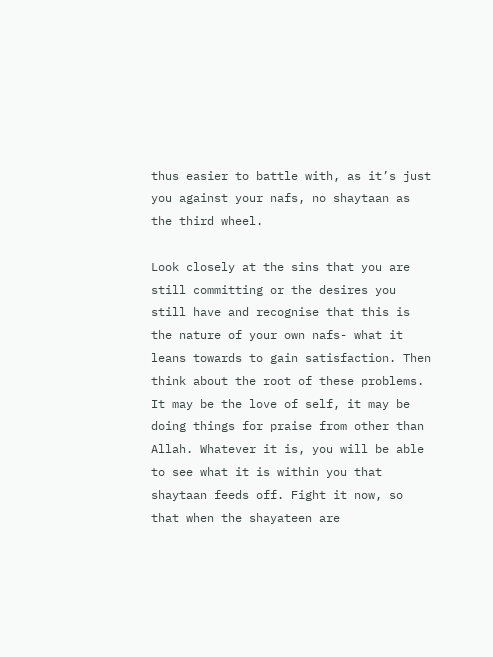thus easier to battle with, as it’s just you against your nafs, no shaytaan as the third wheel.

Look closely at the sins that you are still committing or the desires you still have and recognise that this is the nature of your own nafs- what it leans towards to gain satisfaction. Then think about the root of these problems. It may be the love of self, it may be doing things for praise from other than Allah. Whatever it is, you will be able to see what it is within you that shaytaan feeds off. Fight it now, so that when the shayateen are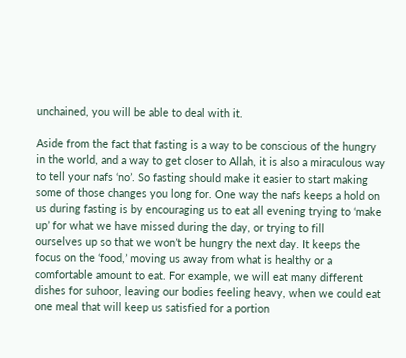unchained, you will be able to deal with it.

Aside from the fact that fasting is a way to be conscious of the hungry in the world, and a way to get closer to Allah, it is also a miraculous way to tell your nafs ‘no’. So fasting should make it easier to start making some of those changes you long for. One way the nafs keeps a hold on us during fasting is by encouraging us to eat all evening trying to ‘make up’ for what we have missed during the day, or trying to fill
ourselves up so that we won’t be hungry the next day. It keeps the focus on the ‘food,’ moving us away from what is healthy or a comfortable amount to eat. For example, we will eat many different dishes for suhoor, leaving our bodies feeling heavy, when we could eat one meal that will keep us satisfied for a portion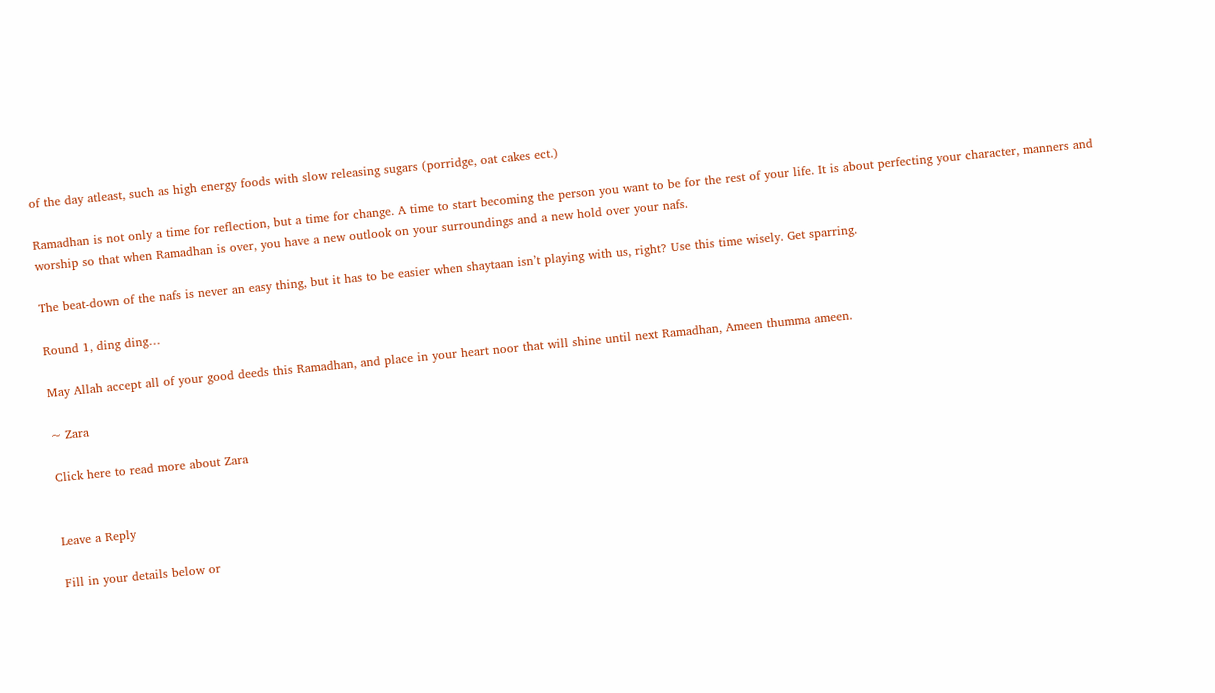of the day atleast, such as high energy foods with slow releasing sugars (porridge, oat cakes ect.)

Ramadhan is not only a time for reflection, but a time for change. A time to start becoming the person you want to be for the rest of your life. It is about perfecting your character, manners and worship so that when Ramadhan is over, you have a new outlook on your surroundings and a new hold over your nafs.

The beat-down of the nafs is never an easy thing, but it has to be easier when shaytaan isn’t playing with us, right? Use this time wisely. Get sparring.

Round 1, ding ding…

May Allah accept all of your good deeds this Ramadhan, and place in your heart noor that will shine until next Ramadhan, Ameen thumma ameen.

~ Zara

Click here to read more about Zara


Leave a Reply

Fill in your details below or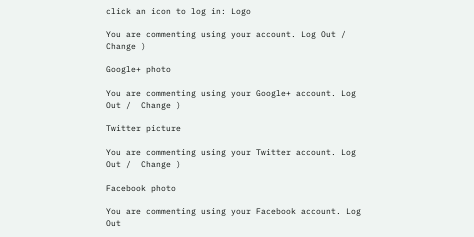click an icon to log in: Logo

You are commenting using your account. Log Out /  Change )

Google+ photo

You are commenting using your Google+ account. Log Out /  Change )

Twitter picture

You are commenting using your Twitter account. Log Out /  Change )

Facebook photo

You are commenting using your Facebook account. Log Out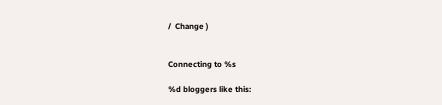/  Change )


Connecting to %s

%d bloggers like this: